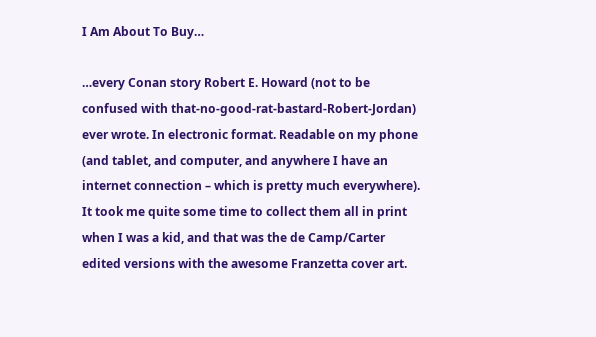I Am About To Buy…

…every Conan story Robert E. Howard (not to be confused with that-no-good-rat-bastard-Robert-Jordan) ever wrote. In electronic format. Readable on my phone (and tablet, and computer, and anywhere I have an internet connection – which is pretty much everywhere). It took me quite some time to collect them all in print when I was a kid, and that was the de Camp/Carter edited versions with the awesome Franzetta cover art.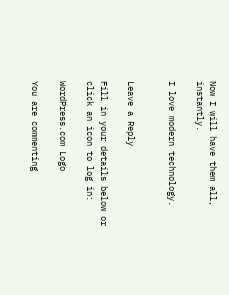Now I will have them all, instantly.

I love modern technology.


Leave a Reply

Fill in your details below or click an icon to log in:

WordPress.com Logo

You are commenting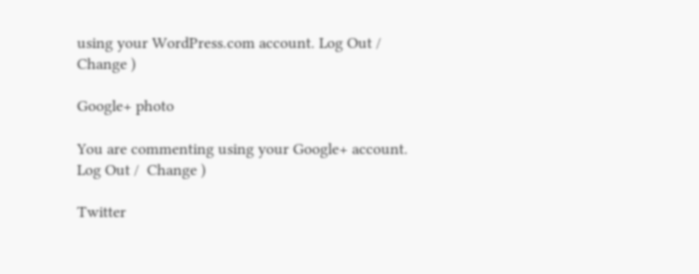using your WordPress.com account. Log Out /  Change )

Google+ photo

You are commenting using your Google+ account. Log Out /  Change )

Twitter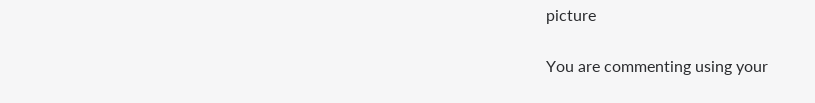picture

You are commenting using your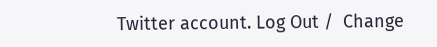Twitter account. Log Out /  Change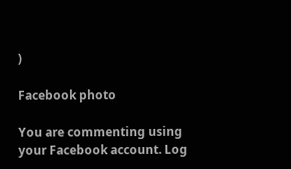)

Facebook photo

You are commenting using your Facebook account. Log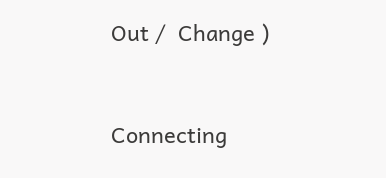Out /  Change )


Connecting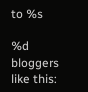to %s

%d bloggers like this: